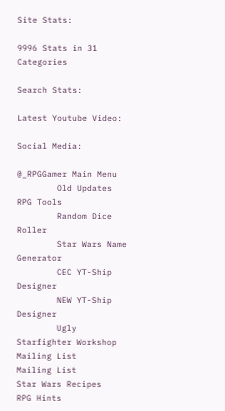Site Stats:

9996 Stats in 31 Categories

Search Stats:

Latest Youtube Video:

Social Media:

@_RPGGamer Main Menu
        Old Updates
RPG Tools
        Random Dice Roller
        Star Wars Name Generator
        CEC YT-Ship Designer
        NEW YT-Ship Designer
        Ugly Starfighter Workshop
Mailing List
Mailing List
Star Wars Recipes
RPG Hints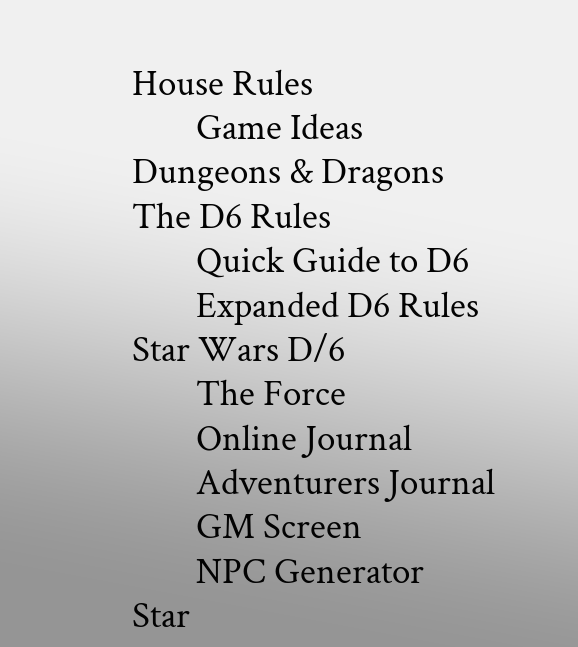House Rules
        Game Ideas
Dungeons & Dragons
The D6 Rules
        Quick Guide to D6
        Expanded D6 Rules
Star Wars D/6
        The Force
        Online Journal
        Adventurers Journal
        GM Screen
        NPC Generator
Star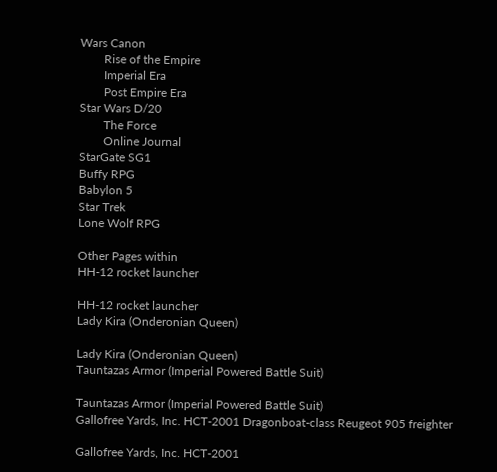Wars Canon
        Rise of the Empire
        Imperial Era
        Post Empire Era
Star Wars D/20
        The Force
        Online Journal
StarGate SG1
Buffy RPG
Babylon 5
Star Trek
Lone Wolf RPG

Other Pages within
HH-12 rocket launcher

HH-12 rocket launcher
Lady Kira (Onderonian Queen)

Lady Kira (Onderonian Queen)
Tauntazas Armor (Imperial Powered Battle Suit)

Tauntazas Armor (Imperial Powered Battle Suit)
Gallofree Yards, Inc. HCT-2001 Dragonboat-class Reugeot 905 freighter

Gallofree Yards, Inc. HCT-2001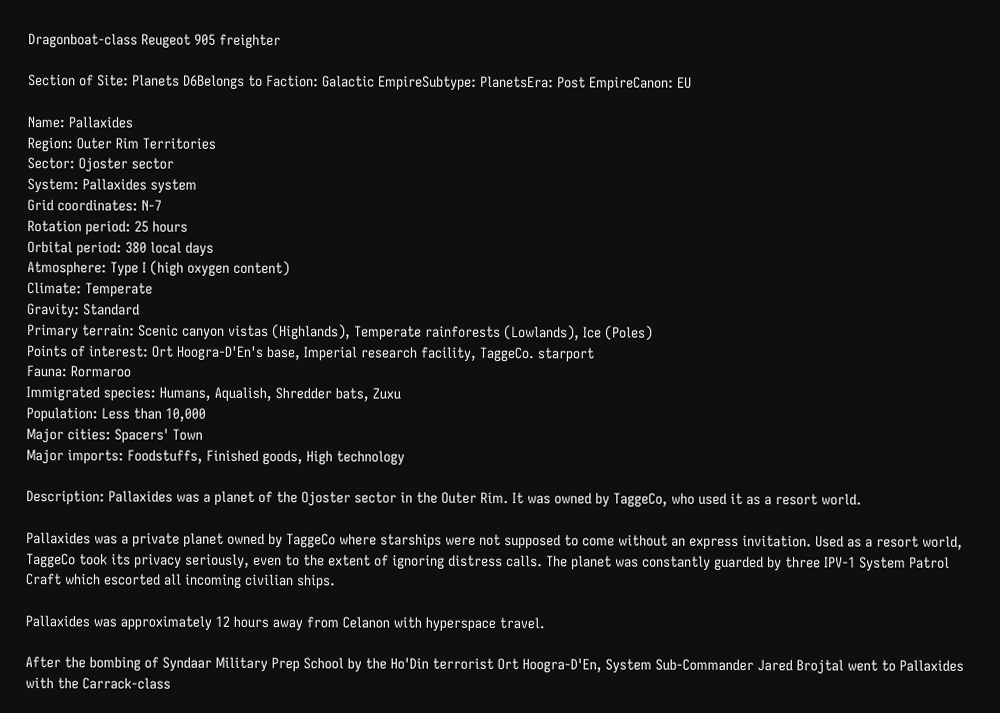Dragonboat-class Reugeot 905 freighter

Section of Site: Planets D6Belongs to Faction: Galactic EmpireSubtype: PlanetsEra: Post EmpireCanon: EU

Name: Pallaxides
Region: Outer Rim Territories
Sector: Ojoster sector
System: Pallaxides system
Grid coordinates: N-7
Rotation period: 25 hours
Orbital period: 380 local days
Atmosphere: Type I (high oxygen content)
Climate: Temperate
Gravity: Standard
Primary terrain: Scenic canyon vistas (Highlands), Temperate rainforests (Lowlands), Ice (Poles)
Points of interest: Ort Hoogra-D'En's base, Imperial research facility, TaggeCo. starport
Fauna: Rormaroo
Immigrated species: Humans, Aqualish, Shredder bats, Zuxu
Population: Less than 10,000
Major cities: Spacers' Town
Major imports: Foodstuffs, Finished goods, High technology

Description: Pallaxides was a planet of the Ojoster sector in the Outer Rim. It was owned by TaggeCo, who used it as a resort world.

Pallaxides was a private planet owned by TaggeCo where starships were not supposed to come without an express invitation. Used as a resort world, TaggeCo took its privacy seriously, even to the extent of ignoring distress calls. The planet was constantly guarded by three IPV-1 System Patrol Craft which escorted all incoming civilian ships.

Pallaxides was approximately 12 hours away from Celanon with hyperspace travel.

After the bombing of Syndaar Military Prep School by the Ho'Din terrorist Ort Hoogra-D'En, System Sub-Commander Jared Brojtal went to Pallaxides with the Carrack-class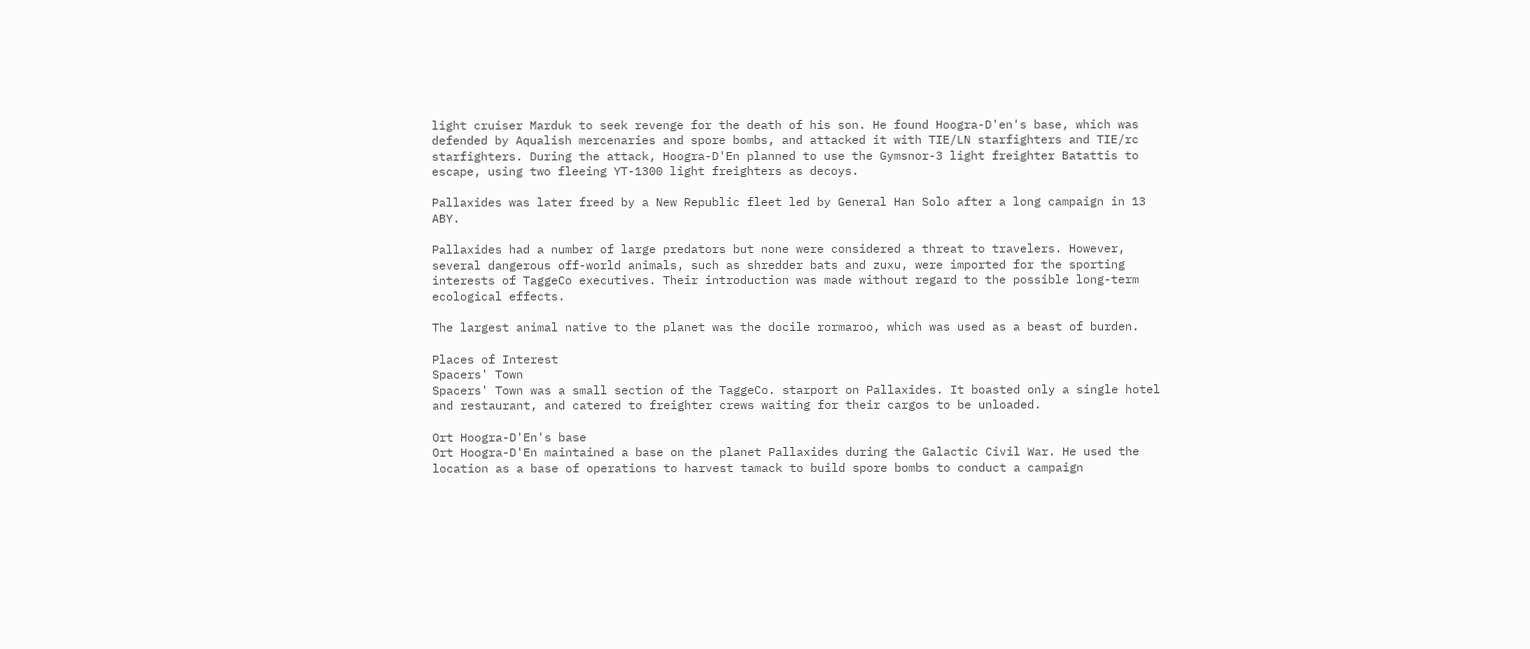light cruiser Marduk to seek revenge for the death of his son. He found Hoogra-D'en's base, which was defended by Aqualish mercenaries and spore bombs, and attacked it with TIE/LN starfighters and TIE/rc starfighters. During the attack, Hoogra-D'En planned to use the Gymsnor-3 light freighter Batattis to escape, using two fleeing YT-1300 light freighters as decoys.

Pallaxides was later freed by a New Republic fleet led by General Han Solo after a long campaign in 13 ABY.

Pallaxides had a number of large predators but none were considered a threat to travelers. However, several dangerous off-world animals, such as shredder bats and zuxu, were imported for the sporting interests of TaggeCo executives. Their introduction was made without regard to the possible long-term ecological effects.

The largest animal native to the planet was the docile rormaroo, which was used as a beast of burden.

Places of Interest
Spacers' Town
Spacers' Town was a small section of the TaggeCo. starport on Pallaxides. It boasted only a single hotel and restaurant, and catered to freighter crews waiting for their cargos to be unloaded.

Ort Hoogra-D'En's base
Ort Hoogra-D'En maintained a base on the planet Pallaxides during the Galactic Civil War. He used the location as a base of operations to harvest tamack to build spore bombs to conduct a campaign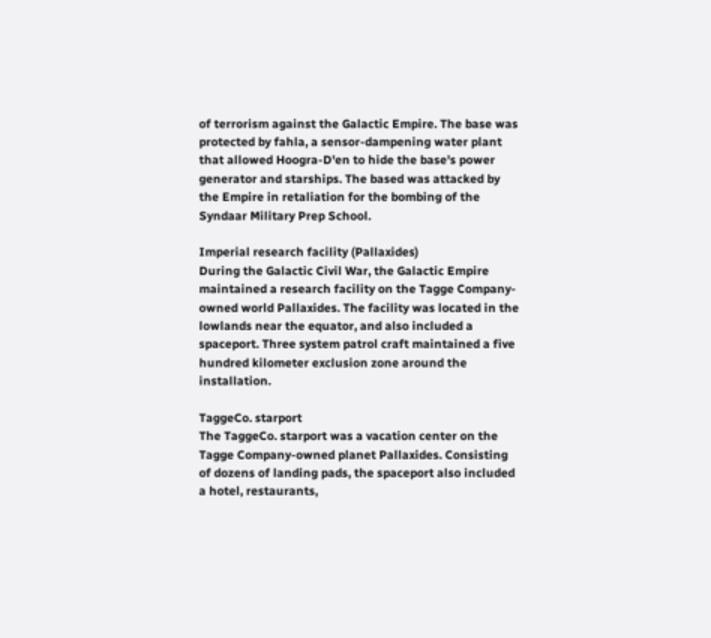of terrorism against the Galactic Empire. The base was protected by fahla, a sensor-dampening water plant that allowed Hoogra-D'en to hide the base's power generator and starships. The based was attacked by the Empire in retaliation for the bombing of the Syndaar Military Prep School.

Imperial research facility (Pallaxides)
During the Galactic Civil War, the Galactic Empire maintained a research facility on the Tagge Company-owned world Pallaxides. The facility was located in the lowlands near the equator, and also included a spaceport. Three system patrol craft maintained a five hundred kilometer exclusion zone around the installation.

TaggeCo. starport
The TaggeCo. starport was a vacation center on the Tagge Company-owned planet Pallaxides. Consisting of dozens of landing pads, the spaceport also included a hotel, restaurants,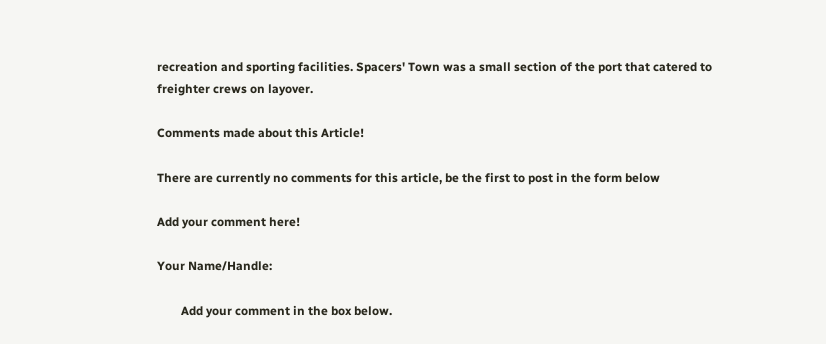recreation and sporting facilities. Spacers' Town was a small section of the port that catered to freighter crews on layover.

Comments made about this Article!

There are currently no comments for this article, be the first to post in the form below

Add your comment here!

Your Name/Handle:

        Add your comment in the box below.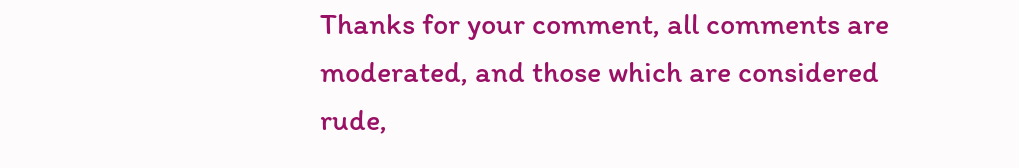Thanks for your comment, all comments are moderated, and those which are considered rude,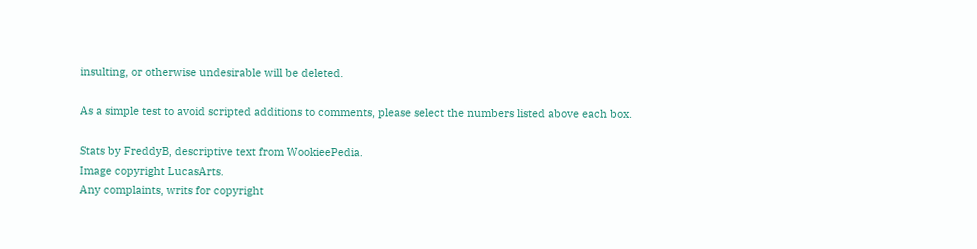insulting, or otherwise undesirable will be deleted.

As a simple test to avoid scripted additions to comments, please select the numbers listed above each box.

Stats by FreddyB, descriptive text from WookieePedia.
Image copyright LucasArts.
Any complaints, writs for copyright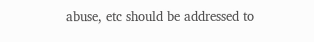abuse, etc should be addressed to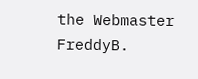the Webmaster FreddyB.